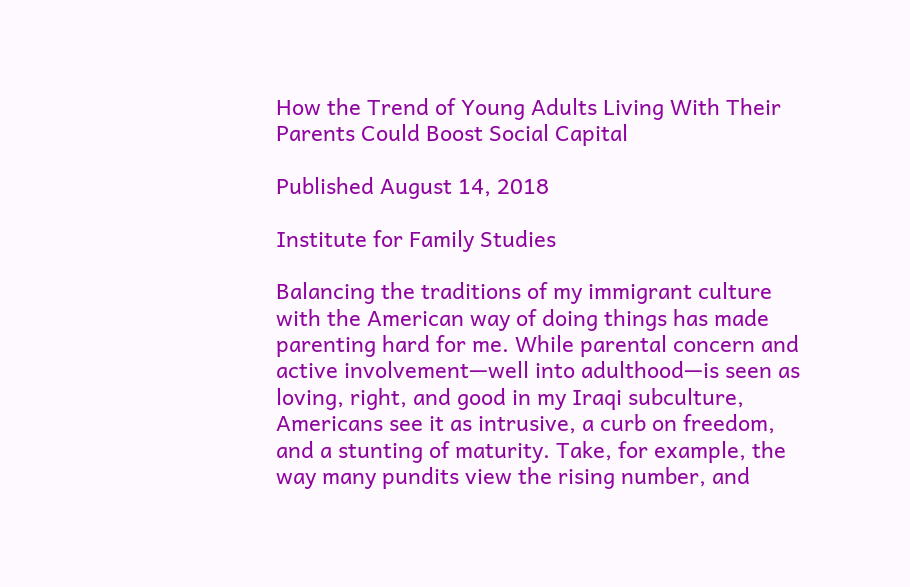How the Trend of Young Adults Living With Their Parents Could Boost Social Capital

Published August 14, 2018

Institute for Family Studies

Balancing the traditions of my immigrant culture with the American way of doing things has made parenting hard for me. While parental concern and active involvement—well into adulthood—is seen as loving, right, and good in my Iraqi subculture, Americans see it as intrusive, a curb on freedom, and a stunting of maturity. Take, for example, the way many pundits view the rising number, and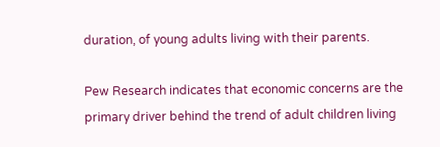duration, of young adults living with their parents.

Pew Research indicates that economic concerns are the primary driver behind the trend of adult children living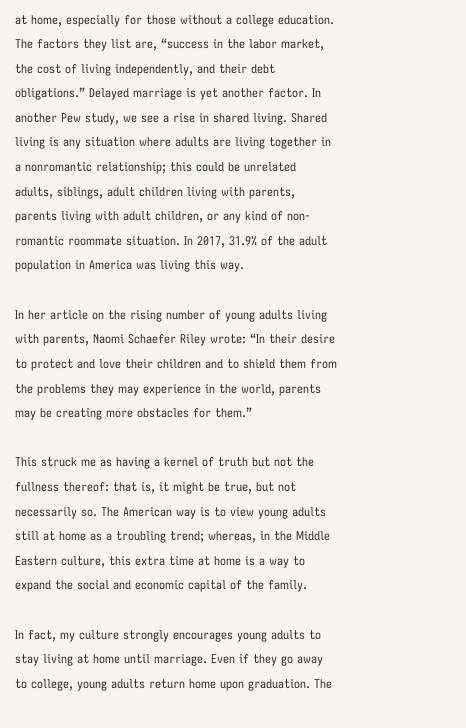at home, especially for those without a college education. The factors they list are, “success in the labor market, the cost of living independently, and their debt obligations.” Delayed marriage is yet another factor. In another Pew study, we see a rise in shared living. Shared living is any situation where adults are living together in a nonromantic relationship; this could be unrelated adults, siblings, adult children living with parents, parents living with adult children, or any kind of non-romantic roommate situation. In 2017, 31.9% of the adult population in America was living this way.

In her article on the rising number of young adults living with parents, Naomi Schaefer Riley wrote: “In their desire to protect and love their children and to shield them from the problems they may experience in the world, parents may be creating more obstacles for them.”

This struck me as having a kernel of truth but not the fullness thereof: that is, it might be true, but not necessarily so. The American way is to view young adults still at home as a troubling trend; whereas, in the Middle Eastern culture, this extra time at home is a way to expand the social and economic capital of the family.

In fact, my culture strongly encourages young adults to stay living at home until marriage. Even if they go away to college, young adults return home upon graduation. The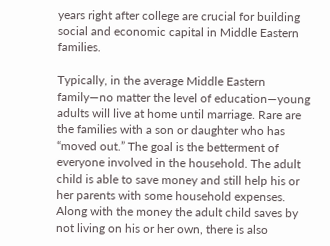years right after college are crucial for building social and economic capital in Middle Eastern families.

Typically, in the average Middle Eastern family—no matter the level of education—young adults will live at home until marriage. Rare are the families with a son or daughter who has “moved out.” The goal is the betterment of everyone involved in the household. The adult child is able to save money and still help his or her parents with some household expenses. Along with the money the adult child saves by not living on his or her own, there is also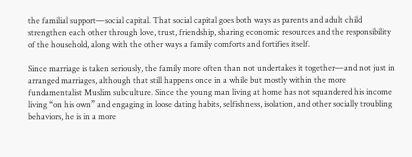the familial support—social capital. That social capital goes both ways as parents and adult child strengthen each other through love, trust, friendship, sharing economic resources and the responsibility of the household, along with the other ways a family comforts and fortifies itself.

Since marriage is taken seriously, the family more often than not undertakes it together—and not just in arranged marriages, although that still happens once in a while but mostly within the more fundamentalist Muslim subculture. Since the young man living at home has not squandered his income living “on his own” and engaging in loose dating habits, selfishness, isolation, and other socially troubling behaviors, he is in a more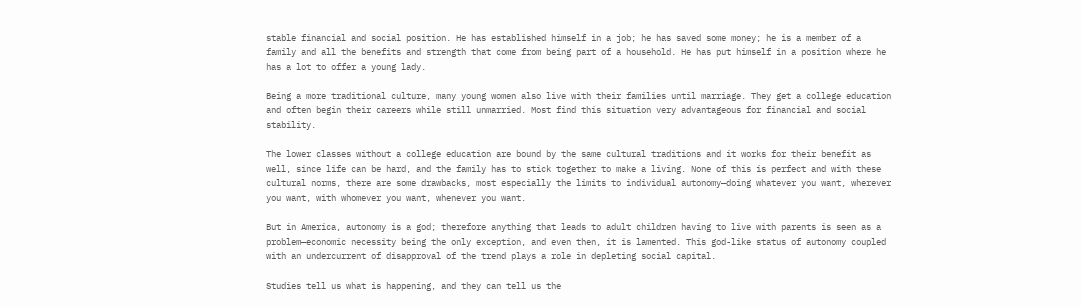stable financial and social position. He has established himself in a job; he has saved some money; he is a member of a family and all the benefits and strength that come from being part of a household. He has put himself in a position where he has a lot to offer a young lady.

Being a more traditional culture, many young women also live with their families until marriage. They get a college education and often begin their careers while still unmarried. Most find this situation very advantageous for financial and social stability.

The lower classes without a college education are bound by the same cultural traditions and it works for their benefit as well, since life can be hard, and the family has to stick together to make a living. None of this is perfect and with these cultural norms, there are some drawbacks, most especially the limits to individual autonomy—doing whatever you want, wherever you want, with whomever you want, whenever you want.

But in America, autonomy is a god; therefore anything that leads to adult children having to live with parents is seen as a problem—economic necessity being the only exception, and even then, it is lamented. This god-like status of autonomy coupled with an undercurrent of disapproval of the trend plays a role in depleting social capital.

Studies tell us what is happening, and they can tell us the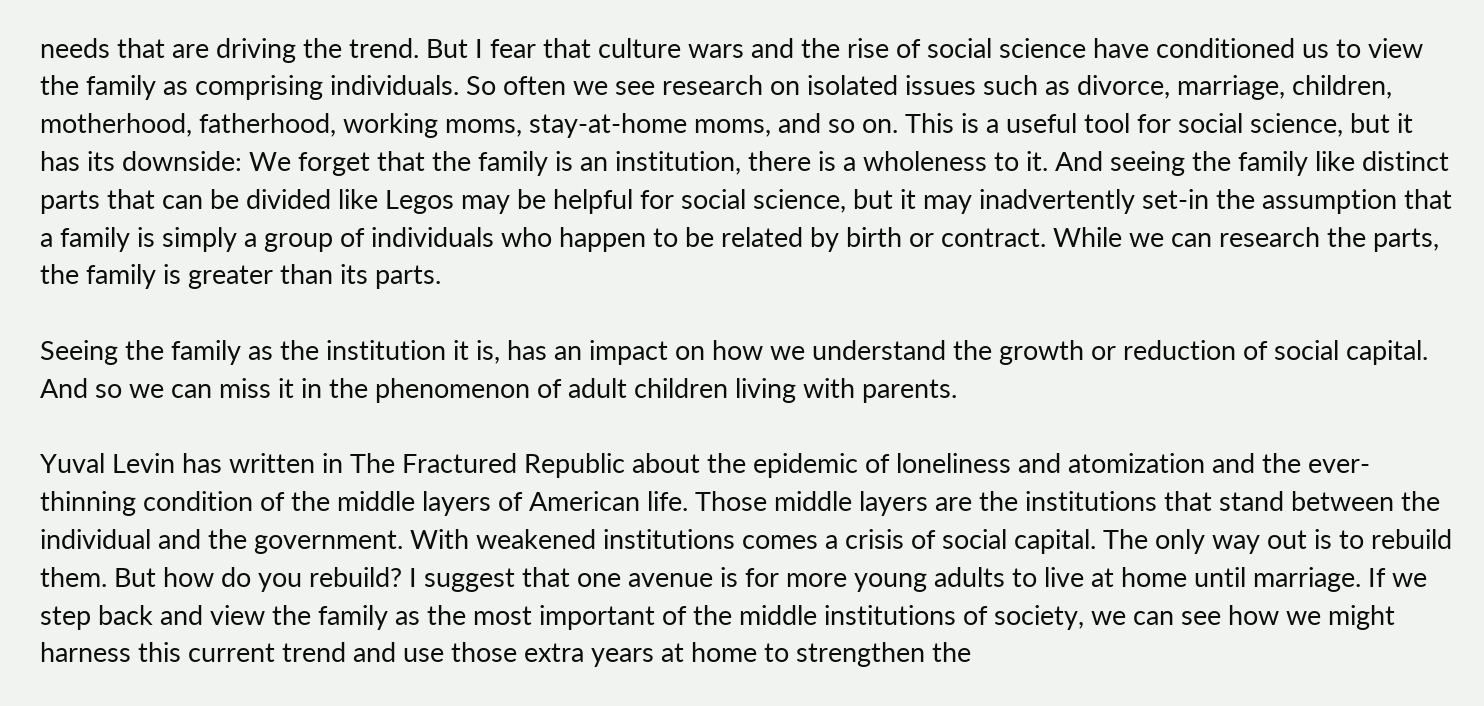needs that are driving the trend. But I fear that culture wars and the rise of social science have conditioned us to view the family as comprising individuals. So often we see research on isolated issues such as divorce, marriage, children, motherhood, fatherhood, working moms, stay-at-home moms, and so on. This is a useful tool for social science, but it has its downside: We forget that the family is an institution, there is a wholeness to it. And seeing the family like distinct parts that can be divided like Legos may be helpful for social science, but it may inadvertently set-in the assumption that a family is simply a group of individuals who happen to be related by birth or contract. While we can research the parts, the family is greater than its parts.

Seeing the family as the institution it is, has an impact on how we understand the growth or reduction of social capital. And so we can miss it in the phenomenon of adult children living with parents.

Yuval Levin has written in The Fractured Republic about the epidemic of loneliness and atomization and the ever-thinning condition of the middle layers of American life. Those middle layers are the institutions that stand between the individual and the government. With weakened institutions comes a crisis of social capital. The only way out is to rebuild them. But how do you rebuild? I suggest that one avenue is for more young adults to live at home until marriage. If we step back and view the family as the most important of the middle institutions of society, we can see how we might harness this current trend and use those extra years at home to strengthen the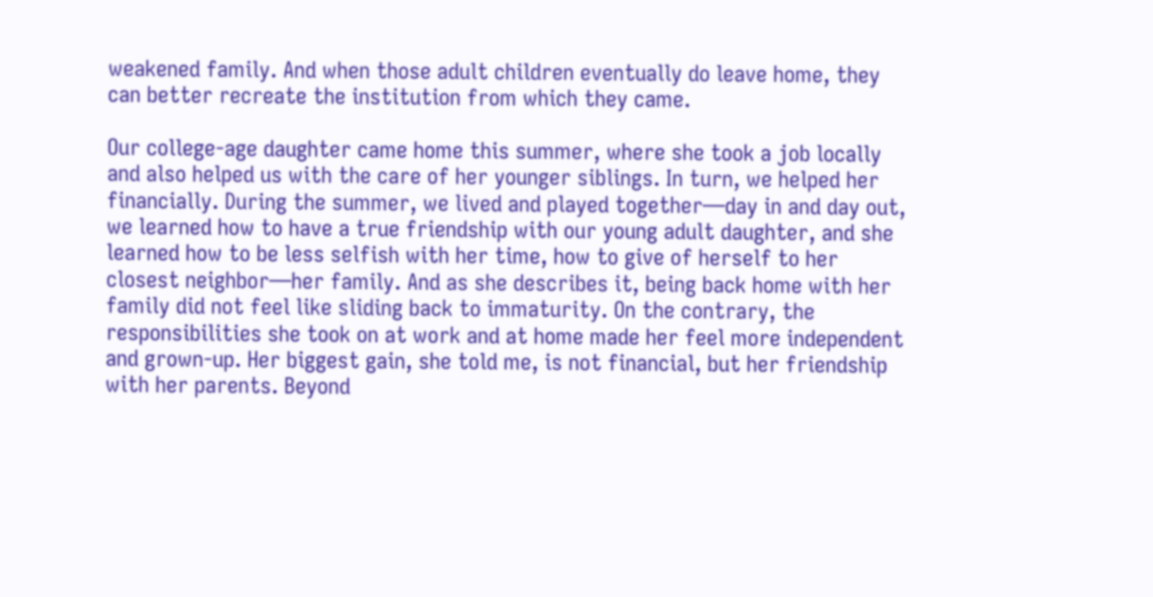weakened family. And when those adult children eventually do leave home, they can better recreate the institution from which they came.

Our college-age daughter came home this summer, where she took a job locally and also helped us with the care of her younger siblings. In turn, we helped her financially. During the summer, we lived and played together—day in and day out, we learned how to have a true friendship with our young adult daughter, and she learned how to be less selfish with her time, how to give of herself to her closest neighbor—her family. And as she describes it, being back home with her family did not feel like sliding back to immaturity. On the contrary, the responsibilities she took on at work and at home made her feel more independent and grown-up. Her biggest gain, she told me, is not financial, but her friendship with her parents. Beyond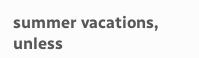summer vacations, unless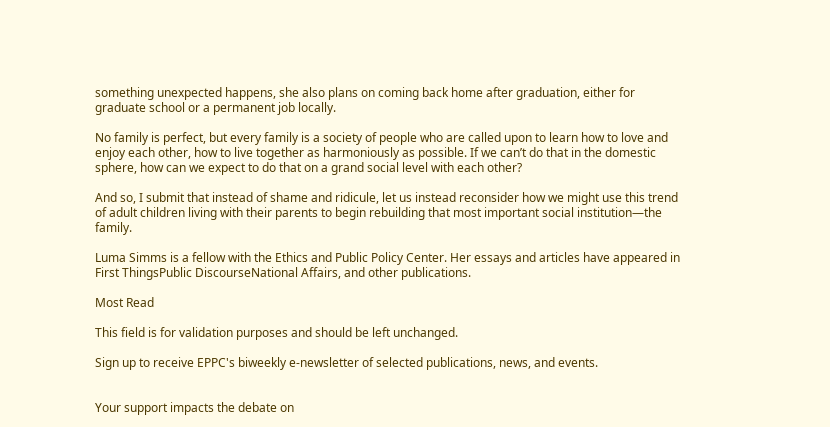something unexpected happens, she also plans on coming back home after graduation, either for graduate school or a permanent job locally.

No family is perfect, but every family is a society of people who are called upon to learn how to love and enjoy each other, how to live together as harmoniously as possible. If we can’t do that in the domestic sphere, how can we expect to do that on a grand social level with each other?

And so, I submit that instead of shame and ridicule, let us instead reconsider how we might use this trend of adult children living with their parents to begin rebuilding that most important social institution—the family.

Luma Simms is a fellow with the Ethics and Public Policy Center. Her essays and articles have appeared in First ThingsPublic DiscourseNational Affairs, and other publications.

Most Read

This field is for validation purposes and should be left unchanged.

Sign up to receive EPPC's biweekly e-newsletter of selected publications, news, and events.


Your support impacts the debate on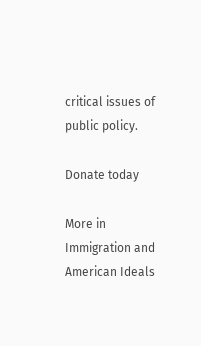critical issues of public policy.

Donate today

More in Immigration and American Ideals